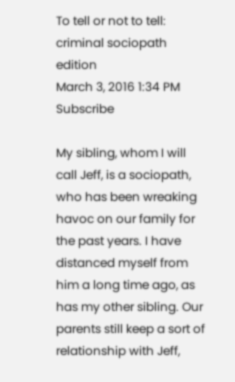To tell or not to tell: criminal sociopath edition
March 3, 2016 1:34 PM   Subscribe

My sibling, whom I will call Jeff, is a sociopath, who has been wreaking havoc on our family for the past years. I have distanced myself from him a long time ago, as has my other sibling. Our parents still keep a sort of relationship with Jeff,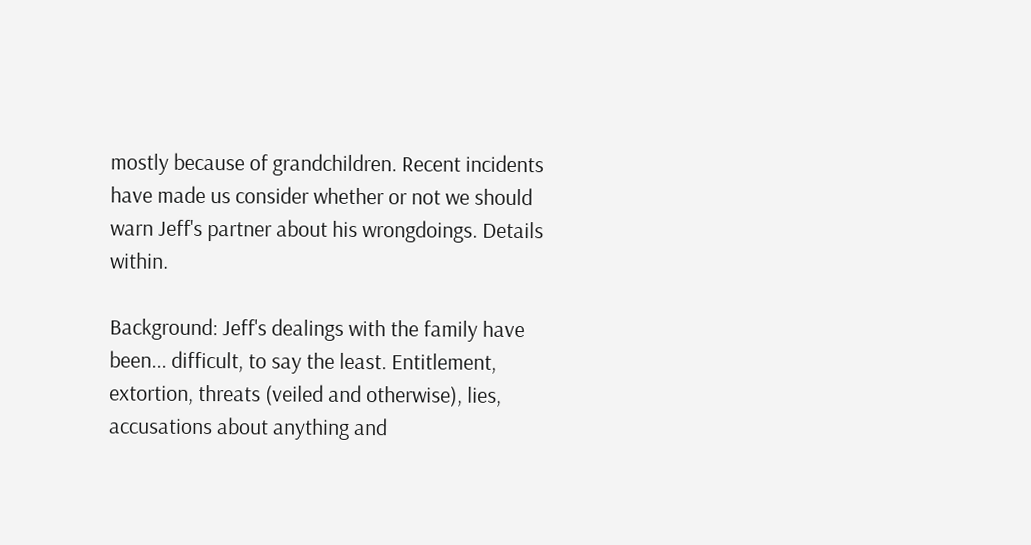mostly because of grandchildren. Recent incidents have made us consider whether or not we should warn Jeff's partner about his wrongdoings. Details within.

Background: Jeff's dealings with the family have been... difficult, to say the least. Entitlement, extortion, threats (veiled and otherwise), lies, accusations about anything and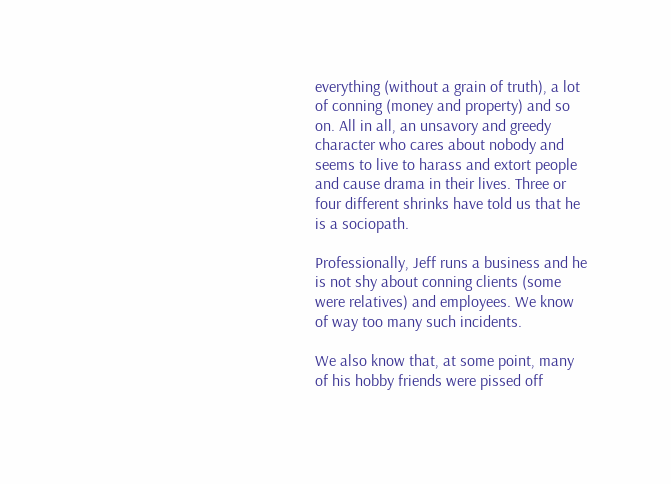everything (without a grain of truth), a lot of conning (money and property) and so on. All in all, an unsavory and greedy character who cares about nobody and seems to live to harass and extort people and cause drama in their lives. Three or four different shrinks have told us that he is a sociopath.

Professionally, Jeff runs a business and he is not shy about conning clients (some were relatives) and employees. We know of way too many such incidents.

We also know that, at some point, many of his hobby friends were pissed off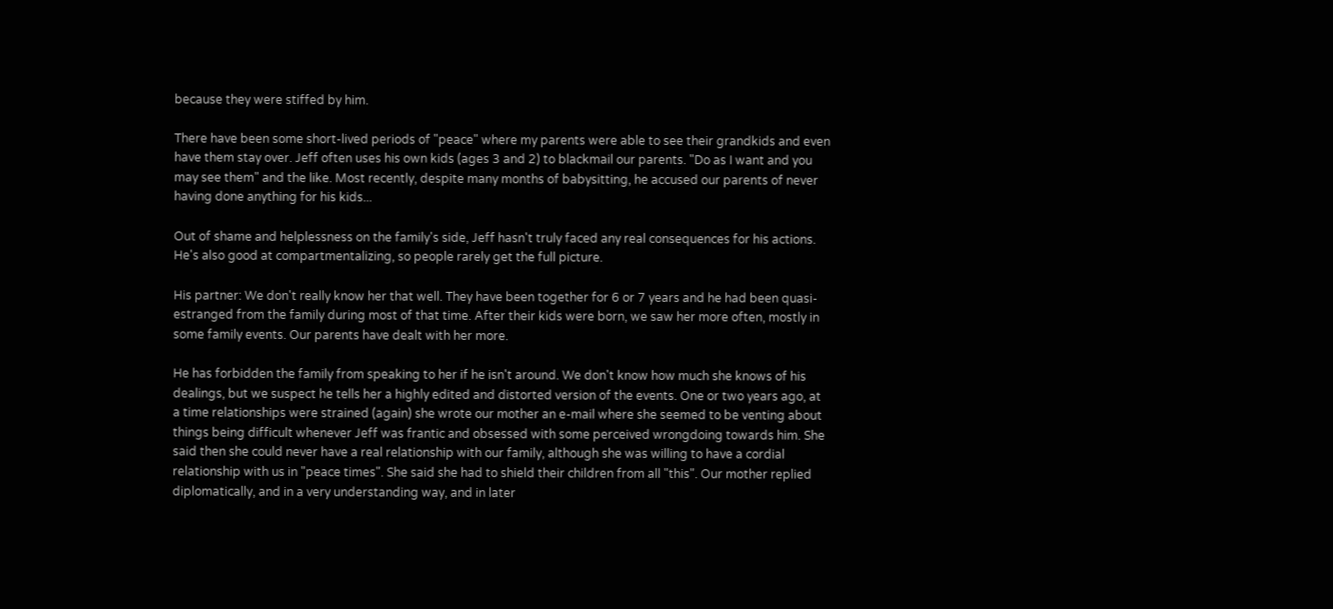because they were stiffed by him.

There have been some short-lived periods of "peace" where my parents were able to see their grandkids and even have them stay over. Jeff often uses his own kids (ages 3 and 2) to blackmail our parents. "Do as I want and you may see them" and the like. Most recently, despite many months of babysitting, he accused our parents of never having done anything for his kids...

Out of shame and helplessness on the family's side, Jeff hasn't truly faced any real consequences for his actions. He's also good at compartmentalizing, so people rarely get the full picture.

His partner: We don't really know her that well. They have been together for 6 or 7 years and he had been quasi-estranged from the family during most of that time. After their kids were born, we saw her more often, mostly in some family events. Our parents have dealt with her more.

He has forbidden the family from speaking to her if he isn't around. We don't know how much she knows of his dealings, but we suspect he tells her a highly edited and distorted version of the events. One or two years ago, at a time relationships were strained (again) she wrote our mother an e-mail where she seemed to be venting about things being difficult whenever Jeff was frantic and obsessed with some perceived wrongdoing towards him. She said then she could never have a real relationship with our family, although she was willing to have a cordial relationship with us in "peace times". She said she had to shield their children from all "this". Our mother replied diplomatically, and in a very understanding way, and in later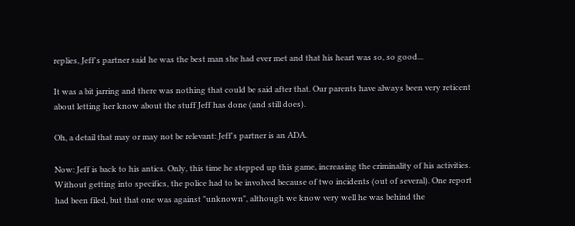replies, Jeff's partner said he was the best man she had ever met and that his heart was so, so good...

It was a bit jarring and there was nothing that could be said after that. Our parents have always been very reticent about letting her know about the stuff Jeff has done (and still does).

Oh, a detail that may or may not be relevant: Jeff's partner is an ADA.

Now: Jeff is back to his antics. Only, this time he stepped up this game, increasing the criminality of his activities. Without getting into specifics, the police had to be involved because of two incidents (out of several). One report had been filed, but that one was against "unknown", although we know very well he was behind the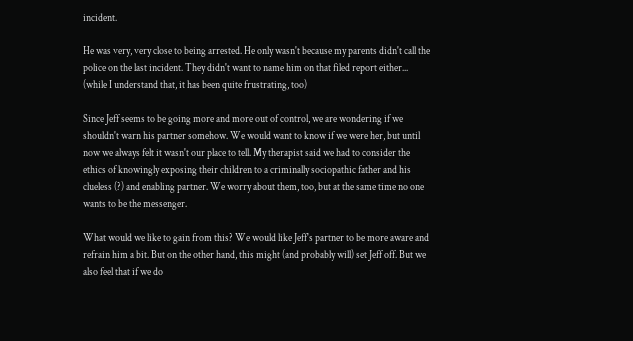incident.

He was very, very close to being arrested. He only wasn't because my parents didn't call the police on the last incident. They didn't want to name him on that filed report either... (while I understand that, it has been quite frustrating, too)

Since Jeff seems to be going more and more out of control, we are wondering if we shouldn't warn his partner somehow. We would want to know if we were her, but until now we always felt it wasn't our place to tell. My therapist said we had to consider the ethics of knowingly exposing their children to a criminally sociopathic father and his clueless (?) and enabling partner. We worry about them, too, but at the same time no one wants to be the messenger.

What would we like to gain from this? We would like Jeff's partner to be more aware and refrain him a bit. But on the other hand, this might (and probably will) set Jeff off. But we also feel that if we do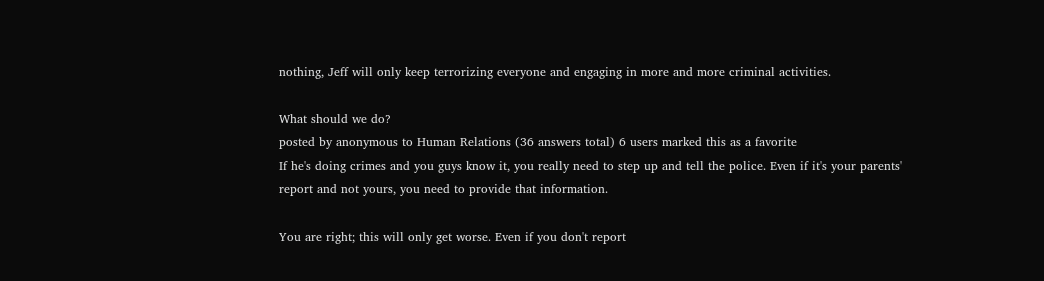nothing, Jeff will only keep terrorizing everyone and engaging in more and more criminal activities.

What should we do?
posted by anonymous to Human Relations (36 answers total) 6 users marked this as a favorite
If he's doing crimes and you guys know it, you really need to step up and tell the police. Even if it's your parents' report and not yours, you need to provide that information.

You are right; this will only get worse. Even if you don't report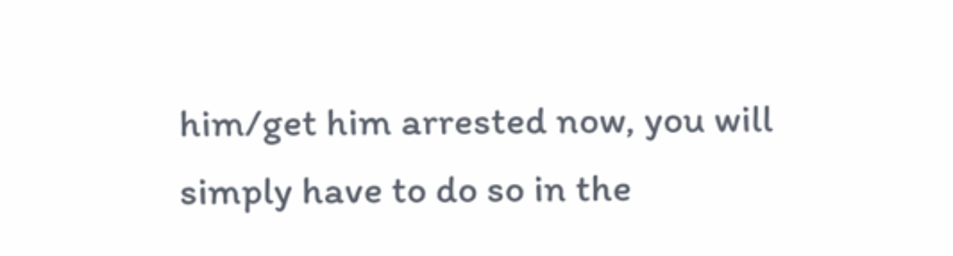him/get him arrested now, you will simply have to do so in the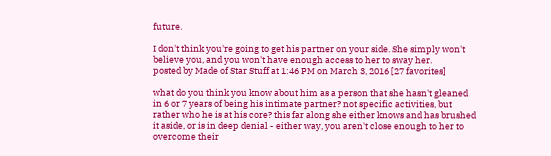future.

I don't think you're going to get his partner on your side. She simply won't believe you, and you won't have enough access to her to sway her.
posted by Made of Star Stuff at 1:46 PM on March 3, 2016 [27 favorites]

what do you think you know about him as a person that she hasn't gleaned in 6 or 7 years of being his intimate partner? not specific activities, but rather who he is at his core? this far along she either knows and has brushed it aside, or is in deep denial - either way, you aren't close enough to her to overcome their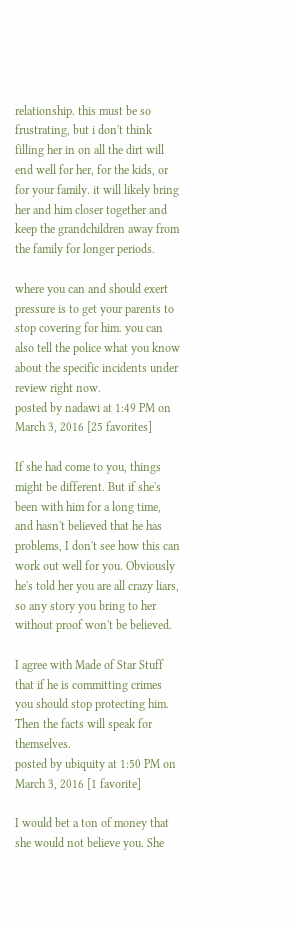relationship. this must be so frustrating, but i don't think filling her in on all the dirt will end well for her, for the kids, or for your family. it will likely bring her and him closer together and keep the grandchildren away from the family for longer periods.

where you can and should exert pressure is to get your parents to stop covering for him. you can also tell the police what you know about the specific incidents under review right now.
posted by nadawi at 1:49 PM on March 3, 2016 [25 favorites]

If she had come to you, things might be different. But if she's been with him for a long time, and hasn't believed that he has problems, I don't see how this can work out well for you. Obviously he's told her you are all crazy liars, so any story you bring to her without proof won't be believed.

I agree with Made of Star Stuff that if he is committing crimes you should stop protecting him. Then the facts will speak for themselves.
posted by ubiquity at 1:50 PM on March 3, 2016 [1 favorite]

I would bet a ton of money that she would not believe you. She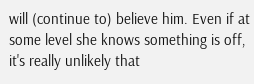will (continue to) believe him. Even if at some level she knows something is off, it's really unlikely that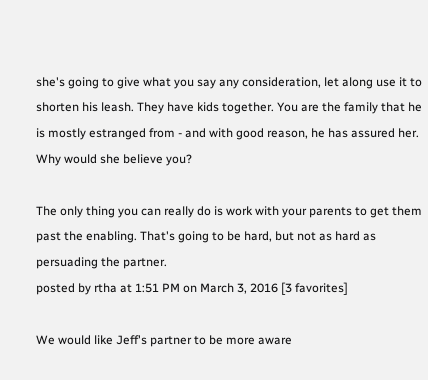she's going to give what you say any consideration, let along use it to shorten his leash. They have kids together. You are the family that he is mostly estranged from - and with good reason, he has assured her. Why would she believe you?

The only thing you can really do is work with your parents to get them past the enabling. That's going to be hard, but not as hard as persuading the partner.
posted by rtha at 1:51 PM on March 3, 2016 [3 favorites]

We would like Jeff's partner to be more aware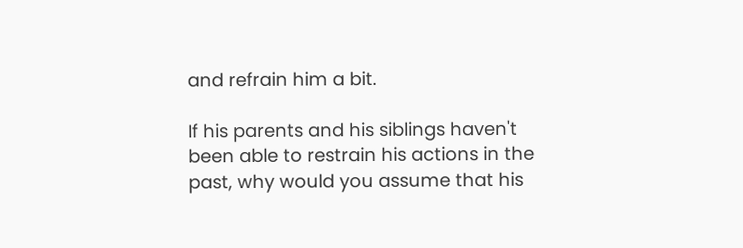and refrain him a bit.

If his parents and his siblings haven't been able to restrain his actions in the past, why would you assume that his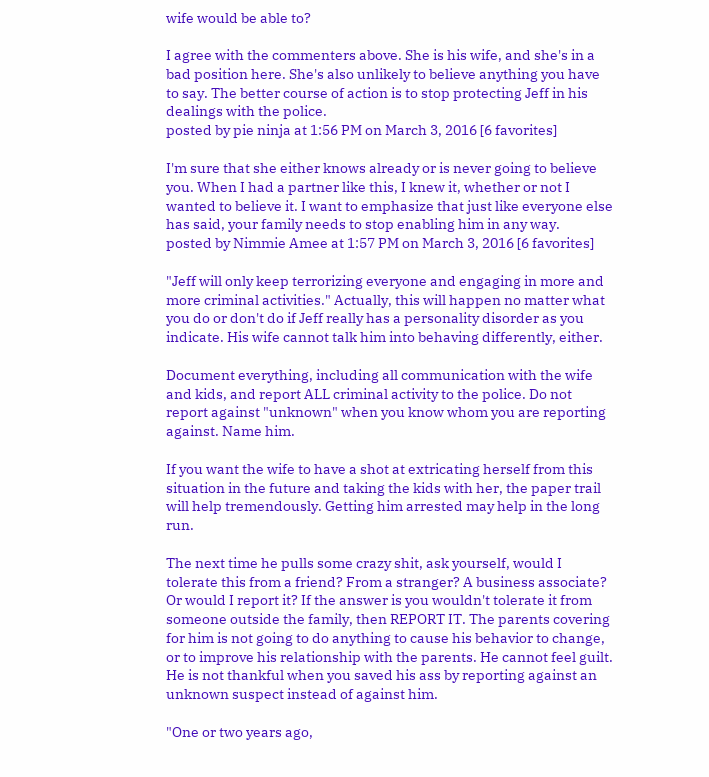wife would be able to?

I agree with the commenters above. She is his wife, and she's in a bad position here. She's also unlikely to believe anything you have to say. The better course of action is to stop protecting Jeff in his dealings with the police.
posted by pie ninja at 1:56 PM on March 3, 2016 [6 favorites]

I'm sure that she either knows already or is never going to believe you. When I had a partner like this, I knew it, whether or not I wanted to believe it. I want to emphasize that just like everyone else has said, your family needs to stop enabling him in any way.
posted by Nimmie Amee at 1:57 PM on March 3, 2016 [6 favorites]

"Jeff will only keep terrorizing everyone and engaging in more and more criminal activities." Actually, this will happen no matter what you do or don't do if Jeff really has a personality disorder as you indicate. His wife cannot talk him into behaving differently, either.

Document everything, including all communication with the wife and kids, and report ALL criminal activity to the police. Do not report against "unknown" when you know whom you are reporting against. Name him.

If you want the wife to have a shot at extricating herself from this situation in the future and taking the kids with her, the paper trail will help tremendously. Getting him arrested may help in the long run.

The next time he pulls some crazy shit, ask yourself, would I tolerate this from a friend? From a stranger? A business associate? Or would I report it? If the answer is you wouldn't tolerate it from someone outside the family, then REPORT IT. The parents covering for him is not going to do anything to cause his behavior to change, or to improve his relationship with the parents. He cannot feel guilt. He is not thankful when you saved his ass by reporting against an unknown suspect instead of against him.

"One or two years ago,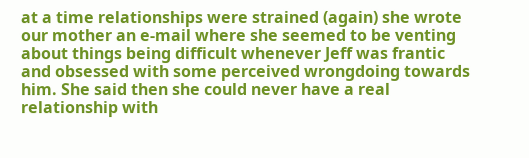at a time relationships were strained (again) she wrote our mother an e-mail where she seemed to be venting about things being difficult whenever Jeff was frantic and obsessed with some perceived wrongdoing towards him. She said then she could never have a real relationship with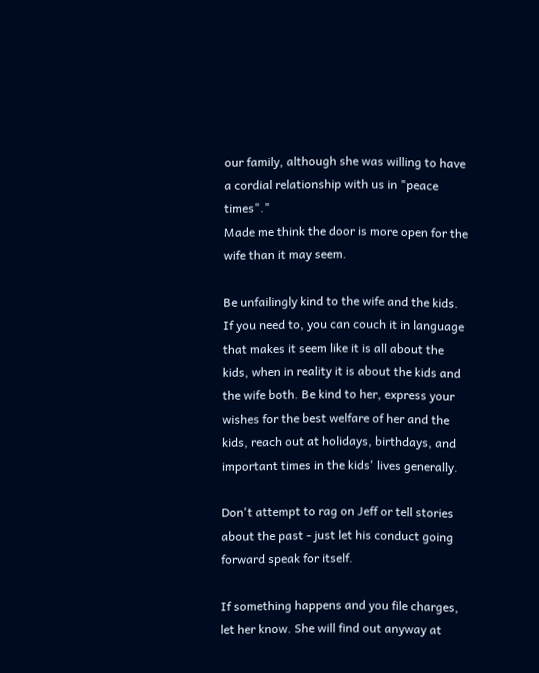our family, although she was willing to have a cordial relationship with us in "peace times"."
Made me think the door is more open for the wife than it may seem.

Be unfailingly kind to the wife and the kids. If you need to, you can couch it in language that makes it seem like it is all about the kids, when in reality it is about the kids and the wife both. Be kind to her, express your wishes for the best welfare of her and the kids, reach out at holidays, birthdays, and important times in the kids' lives generally.

Don't attempt to rag on Jeff or tell stories about the past - just let his conduct going forward speak for itself.

If something happens and you file charges, let her know. She will find out anyway at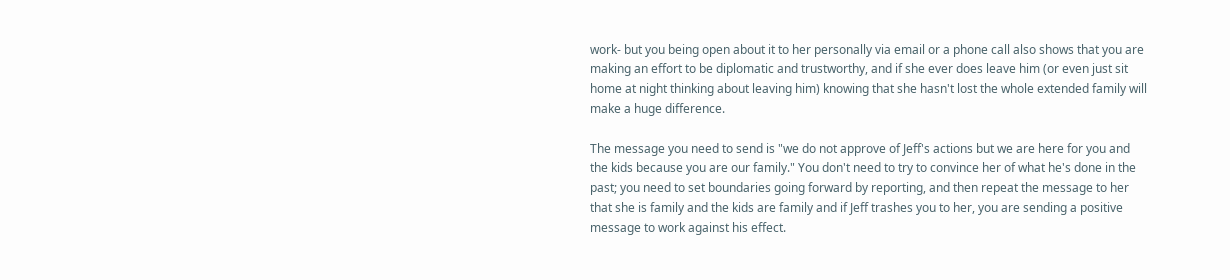work- but you being open about it to her personally via email or a phone call also shows that you are making an effort to be diplomatic and trustworthy, and if she ever does leave him (or even just sit home at night thinking about leaving him) knowing that she hasn't lost the whole extended family will make a huge difference.

The message you need to send is "we do not approve of Jeff's actions but we are here for you and the kids because you are our family." You don't need to try to convince her of what he's done in the past; you need to set boundaries going forward by reporting, and then repeat the message to her that she is family and the kids are family and if Jeff trashes you to her, you are sending a positive message to work against his effect.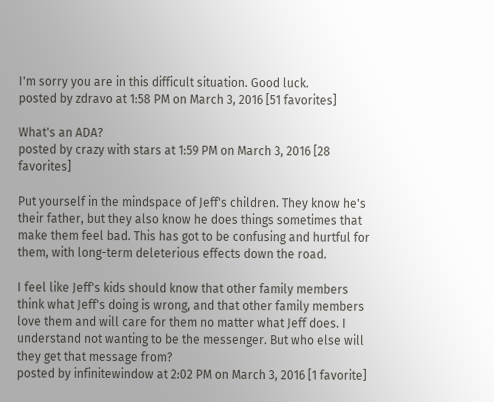I'm sorry you are in this difficult situation. Good luck.
posted by zdravo at 1:58 PM on March 3, 2016 [51 favorites]

What's an ADA?
posted by crazy with stars at 1:59 PM on March 3, 2016 [28 favorites]

Put yourself in the mindspace of Jeff's children. They know he's their father, but they also know he does things sometimes that make them feel bad. This has got to be confusing and hurtful for them, with long-term deleterious effects down the road.

I feel like Jeff's kids should know that other family members think what Jeff's doing is wrong, and that other family members love them and will care for them no matter what Jeff does. I understand not wanting to be the messenger. But who else will they get that message from?
posted by infinitewindow at 2:02 PM on March 3, 2016 [1 favorite]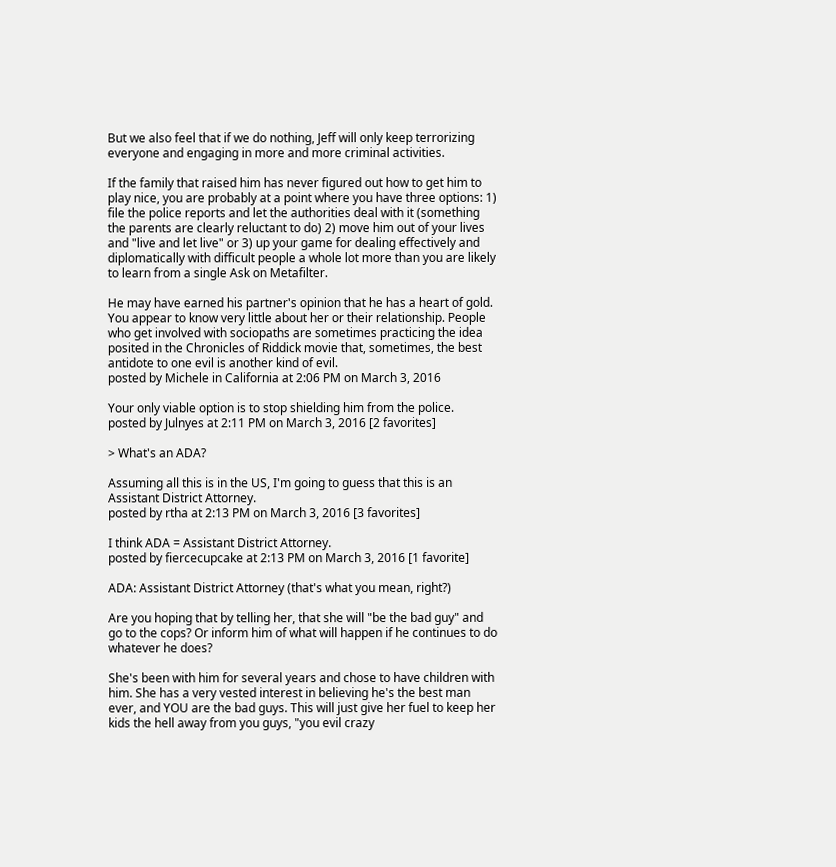But we also feel that if we do nothing, Jeff will only keep terrorizing everyone and engaging in more and more criminal activities.

If the family that raised him has never figured out how to get him to play nice, you are probably at a point where you have three options: 1) file the police reports and let the authorities deal with it (something the parents are clearly reluctant to do) 2) move him out of your lives and "live and let live" or 3) up your game for dealing effectively and diplomatically with difficult people a whole lot more than you are likely to learn from a single Ask on Metafilter.

He may have earned his partner's opinion that he has a heart of gold. You appear to know very little about her or their relationship. People who get involved with sociopaths are sometimes practicing the idea posited in the Chronicles of Riddick movie that, sometimes, the best antidote to one evil is another kind of evil.
posted by Michele in California at 2:06 PM on March 3, 2016

Your only viable option is to stop shielding him from the police.
posted by Julnyes at 2:11 PM on March 3, 2016 [2 favorites]

> What's an ADA?

Assuming all this is in the US, I'm going to guess that this is an Assistant District Attorney.
posted by rtha at 2:13 PM on March 3, 2016 [3 favorites]

I think ADA = Assistant District Attorney.
posted by fiercecupcake at 2:13 PM on March 3, 2016 [1 favorite]

ADA: Assistant District Attorney (that's what you mean, right?)

Are you hoping that by telling her, that she will "be the bad guy" and go to the cops? Or inform him of what will happen if he continues to do whatever he does?

She's been with him for several years and chose to have children with him. She has a very vested interest in believing he's the best man ever, and YOU are the bad guys. This will just give her fuel to keep her kids the hell away from you guys, "you evil crazy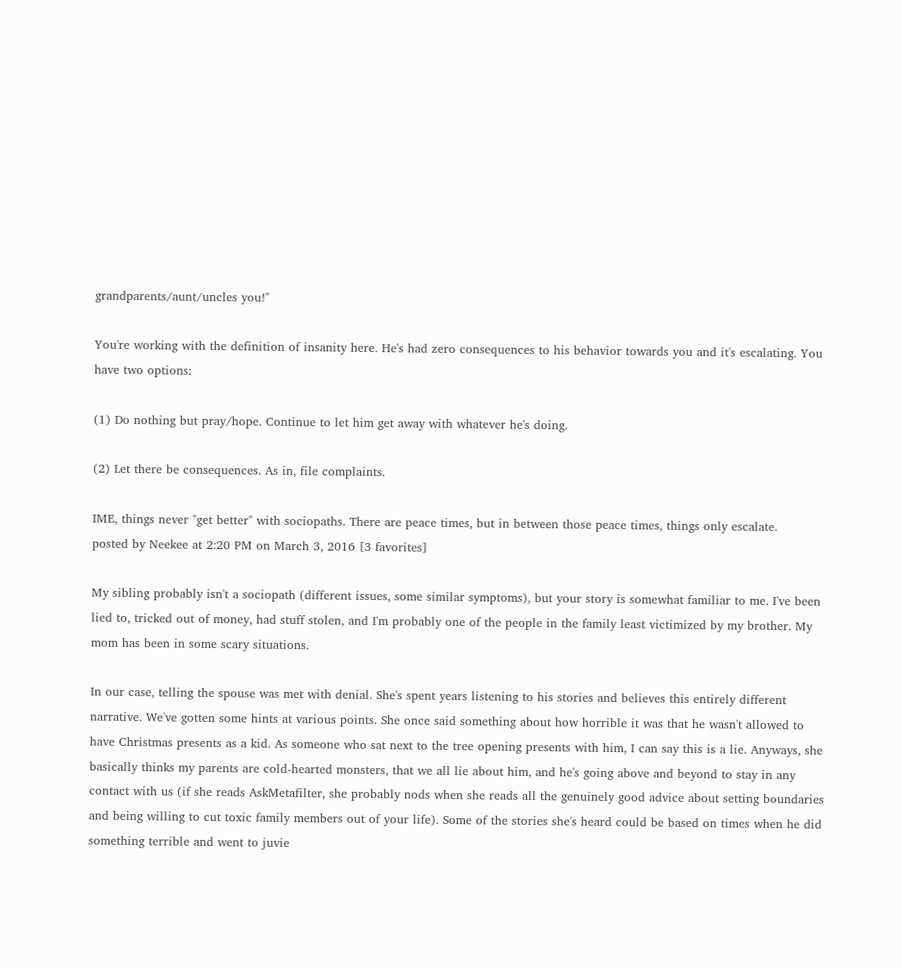grandparents/aunt/uncles you!"

You're working with the definition of insanity here. He's had zero consequences to his behavior towards you and it's escalating. You have two options:

(1) Do nothing but pray/hope. Continue to let him get away with whatever he's doing.

(2) Let there be consequences. As in, file complaints.

IME, things never "get better" with sociopaths. There are peace times, but in between those peace times, things only escalate.
posted by Neekee at 2:20 PM on March 3, 2016 [3 favorites]

My sibling probably isn't a sociopath (different issues, some similar symptoms), but your story is somewhat familiar to me. I've been lied to, tricked out of money, had stuff stolen, and I'm probably one of the people in the family least victimized by my brother. My mom has been in some scary situations.

In our case, telling the spouse was met with denial. She's spent years listening to his stories and believes this entirely different narrative. We've gotten some hints at various points. She once said something about how horrible it was that he wasn't allowed to have Christmas presents as a kid. As someone who sat next to the tree opening presents with him, I can say this is a lie. Anyways, she basically thinks my parents are cold-hearted monsters, that we all lie about him, and he's going above and beyond to stay in any contact with us (if she reads AskMetafilter, she probably nods when she reads all the genuinely good advice about setting boundaries and being willing to cut toxic family members out of your life). Some of the stories she's heard could be based on times when he did something terrible and went to juvie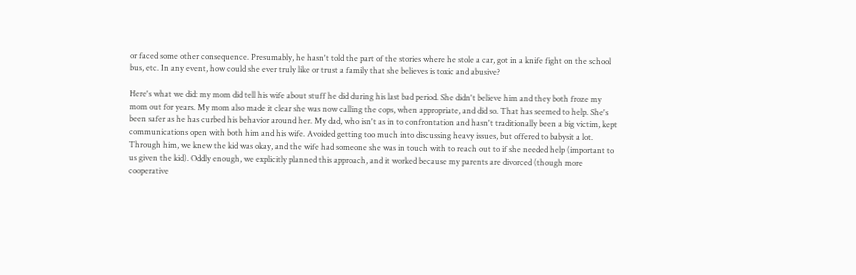or faced some other consequence. Presumably, he hasn't told the part of the stories where he stole a car, got in a knife fight on the school bus, etc. In any event, how could she ever truly like or trust a family that she believes is toxic and abusive?

Here's what we did: my mom did tell his wife about stuff he did during his last bad period. She didn't believe him and they both froze my mom out for years. My mom also made it clear she was now calling the cops, when appropriate, and did so. That has seemed to help. She's been safer as he has curbed his behavior around her. My dad, who isn't as in to confrontation and hasn't traditionally been a big victim, kept communications open with both him and his wife. Avoided getting too much into discussing heavy issues, but offered to babysit a lot. Through him, we knew the kid was okay, and the wife had someone she was in touch with to reach out to if she needed help (important to us given the kid). Oddly enough, we explicitly planned this approach, and it worked because my parents are divorced (though more cooperative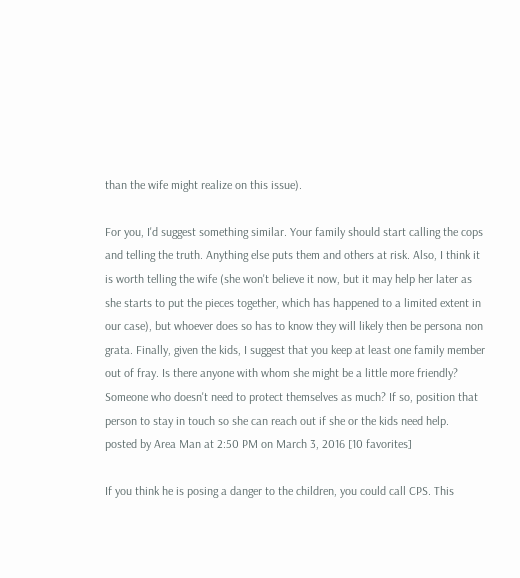than the wife might realize on this issue).

For you, I'd suggest something similar. Your family should start calling the cops and telling the truth. Anything else puts them and others at risk. Also, I think it is worth telling the wife (she won't believe it now, but it may help her later as she starts to put the pieces together, which has happened to a limited extent in our case), but whoever does so has to know they will likely then be persona non grata. Finally, given the kids, I suggest that you keep at least one family member out of fray. Is there anyone with whom she might be a little more friendly? Someone who doesn't need to protect themselves as much? If so, position that person to stay in touch so she can reach out if she or the kids need help.
posted by Area Man at 2:50 PM on March 3, 2016 [10 favorites]

If you think he is posing a danger to the children, you could call CPS. This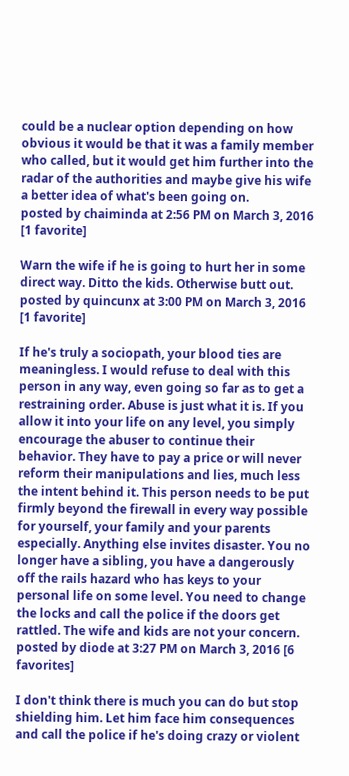could be a nuclear option depending on how obvious it would be that it was a family member who called, but it would get him further into the radar of the authorities and maybe give his wife a better idea of what's been going on.
posted by chaiminda at 2:56 PM on March 3, 2016 [1 favorite]

Warn the wife if he is going to hurt her in some direct way. Ditto the kids. Otherwise butt out.
posted by quincunx at 3:00 PM on March 3, 2016 [1 favorite]

If he's truly a sociopath, your blood ties are meaningless. I would refuse to deal with this person in any way, even going so far as to get a restraining order. Abuse is just what it is. If you allow it into your life on any level, you simply encourage the abuser to continue their behavior. They have to pay a price or will never reform their manipulations and lies, much less the intent behind it. This person needs to be put firmly beyond the firewall in every way possible for yourself, your family and your parents especially. Anything else invites disaster. You no longer have a sibling, you have a dangerously off the rails hazard who has keys to your personal life on some level. You need to change the locks and call the police if the doors get rattled. The wife and kids are not your concern.
posted by diode at 3:27 PM on March 3, 2016 [6 favorites]

I don't think there is much you can do but stop shielding him. Let him face him consequences and call the police if he's doing crazy or violent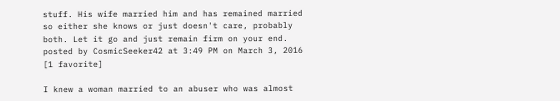stuff. His wife married him and has remained married so either she knows or just doesn't care, probably both. Let it go and just remain firm on your end.
posted by CosmicSeeker42 at 3:49 PM on March 3, 2016 [1 favorite]

I knew a woman married to an abuser who was almost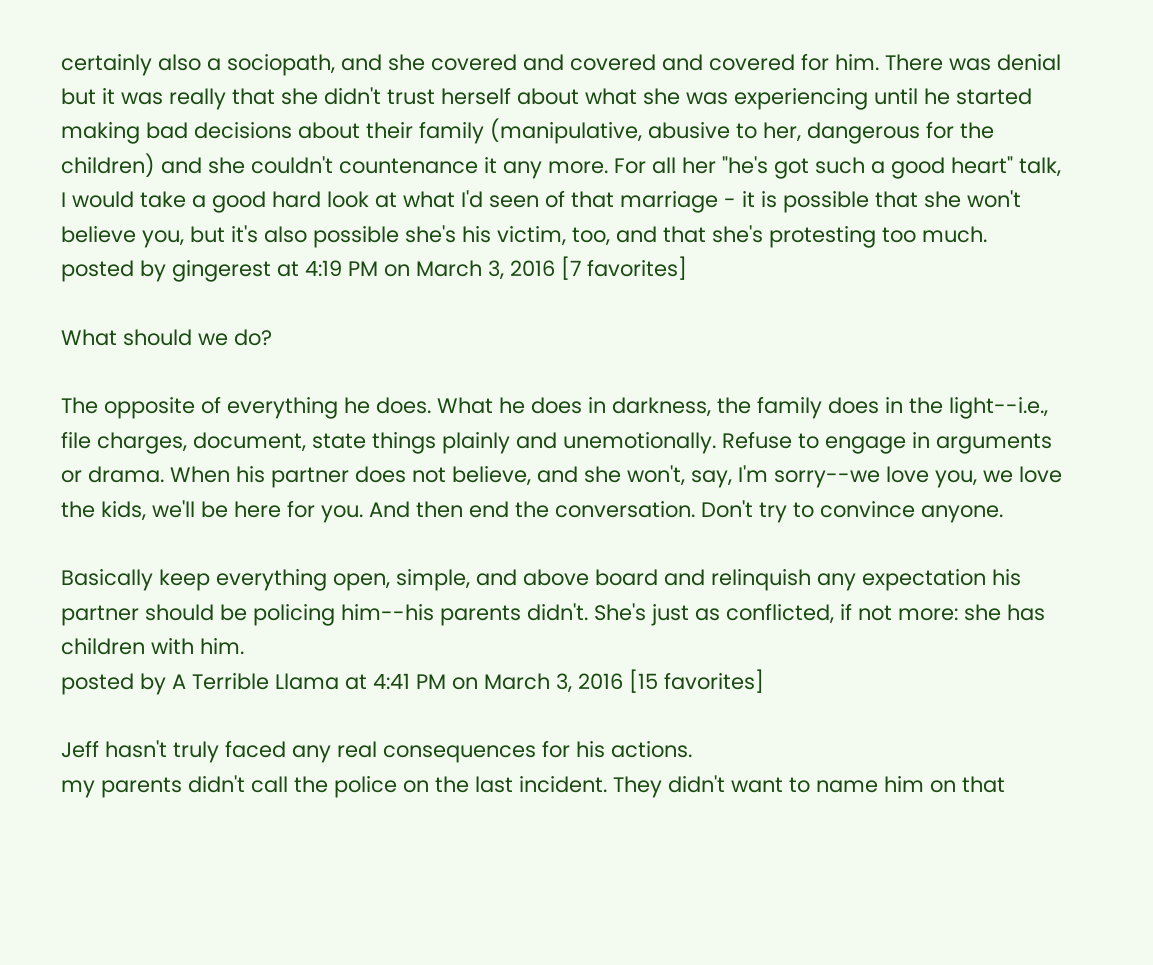certainly also a sociopath, and she covered and covered and covered for him. There was denial but it was really that she didn't trust herself about what she was experiencing until he started making bad decisions about their family (manipulative, abusive to her, dangerous for the children) and she couldn't countenance it any more. For all her "he's got such a good heart" talk, I would take a good hard look at what I'd seen of that marriage - it is possible that she won't believe you, but it's also possible she's his victim, too, and that she's protesting too much.
posted by gingerest at 4:19 PM on March 3, 2016 [7 favorites]

What should we do?

The opposite of everything he does. What he does in darkness, the family does in the light--i.e., file charges, document, state things plainly and unemotionally. Refuse to engage in arguments or drama. When his partner does not believe, and she won't, say, I'm sorry--we love you, we love the kids, we'll be here for you. And then end the conversation. Don't try to convince anyone.

Basically keep everything open, simple, and above board and relinquish any expectation his partner should be policing him--his parents didn't. She's just as conflicted, if not more: she has children with him.
posted by A Terrible Llama at 4:41 PM on March 3, 2016 [15 favorites]

Jeff hasn't truly faced any real consequences for his actions.
my parents didn't call the police on the last incident. They didn't want to name him on that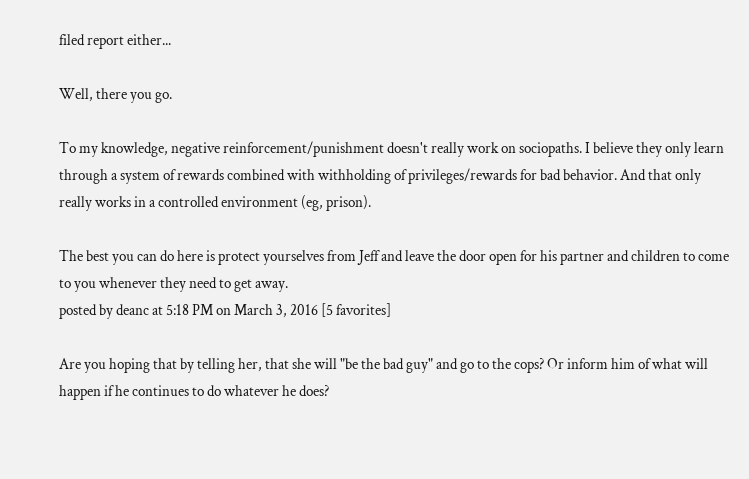filed report either...

Well, there you go.

To my knowledge, negative reinforcement/punishment doesn't really work on sociopaths. I believe they only learn through a system of rewards combined with withholding of privileges/rewards for bad behavior. And that only really works in a controlled environment (eg, prison).

The best you can do here is protect yourselves from Jeff and leave the door open for his partner and children to come to you whenever they need to get away.
posted by deanc at 5:18 PM on March 3, 2016 [5 favorites]

Are you hoping that by telling her, that she will "be the bad guy" and go to the cops? Or inform him of what will happen if he continues to do whatever he does?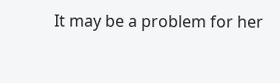It may be a problem for her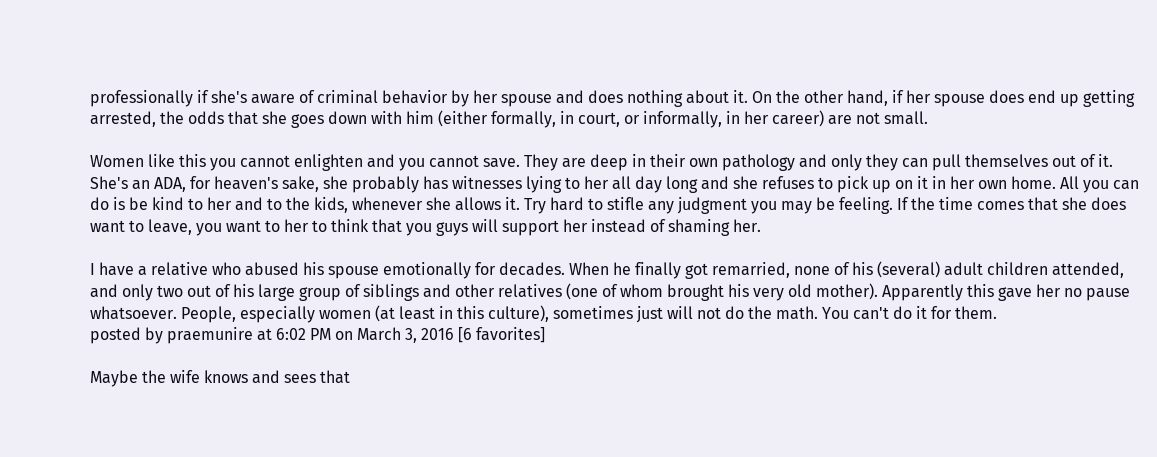professionally if she's aware of criminal behavior by her spouse and does nothing about it. On the other hand, if her spouse does end up getting arrested, the odds that she goes down with him (either formally, in court, or informally, in her career) are not small.

Women like this you cannot enlighten and you cannot save. They are deep in their own pathology and only they can pull themselves out of it. She's an ADA, for heaven's sake, she probably has witnesses lying to her all day long and she refuses to pick up on it in her own home. All you can do is be kind to her and to the kids, whenever she allows it. Try hard to stifle any judgment you may be feeling. If the time comes that she does want to leave, you want to her to think that you guys will support her instead of shaming her.

I have a relative who abused his spouse emotionally for decades. When he finally got remarried, none of his (several) adult children attended, and only two out of his large group of siblings and other relatives (one of whom brought his very old mother). Apparently this gave her no pause whatsoever. People, especially women (at least in this culture), sometimes just will not do the math. You can't do it for them.
posted by praemunire at 6:02 PM on March 3, 2016 [6 favorites]

Maybe the wife knows and sees that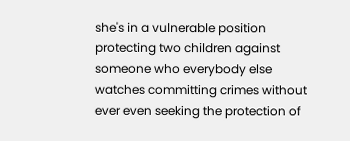she's in a vulnerable position protecting two children against someone who everybody else watches committing crimes without ever even seeking the protection of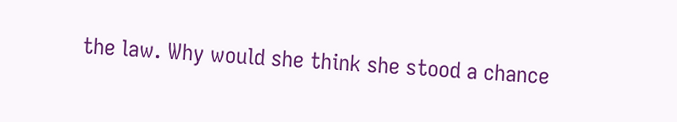the law. Why would she think she stood a chance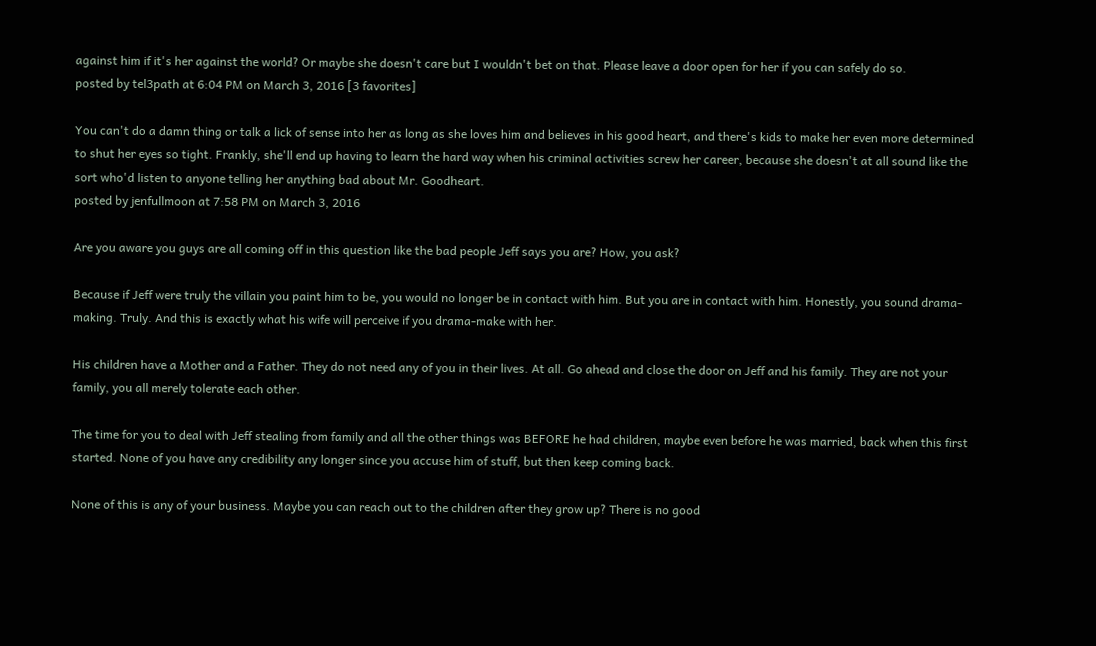against him if it's her against the world? Or maybe she doesn't care but I wouldn't bet on that. Please leave a door open for her if you can safely do so.
posted by tel3path at 6:04 PM on March 3, 2016 [3 favorites]

You can't do a damn thing or talk a lick of sense into her as long as she loves him and believes in his good heart, and there's kids to make her even more determined to shut her eyes so tight. Frankly, she'll end up having to learn the hard way when his criminal activities screw her career, because she doesn't at all sound like the sort who'd listen to anyone telling her anything bad about Mr. Goodheart.
posted by jenfullmoon at 7:58 PM on March 3, 2016

Are you aware you guys are all coming off in this question like the bad people Jeff says you are? How, you ask?

Because if Jeff were truly the villain you paint him to be, you would no longer be in contact with him. But you are in contact with him. Honestly, you sound drama-making. Truly. And this is exactly what his wife will perceive if you drama-make with her.

His children have a Mother and a Father. They do not need any of you in their lives. At all. Go ahead and close the door on Jeff and his family. They are not your family, you all merely tolerate each other.

The time for you to deal with Jeff stealing from family and all the other things was BEFORE he had children, maybe even before he was married, back when this first started. None of you have any credibility any longer since you accuse him of stuff, but then keep coming back.

None of this is any of your business. Maybe you can reach out to the children after they grow up? There is no good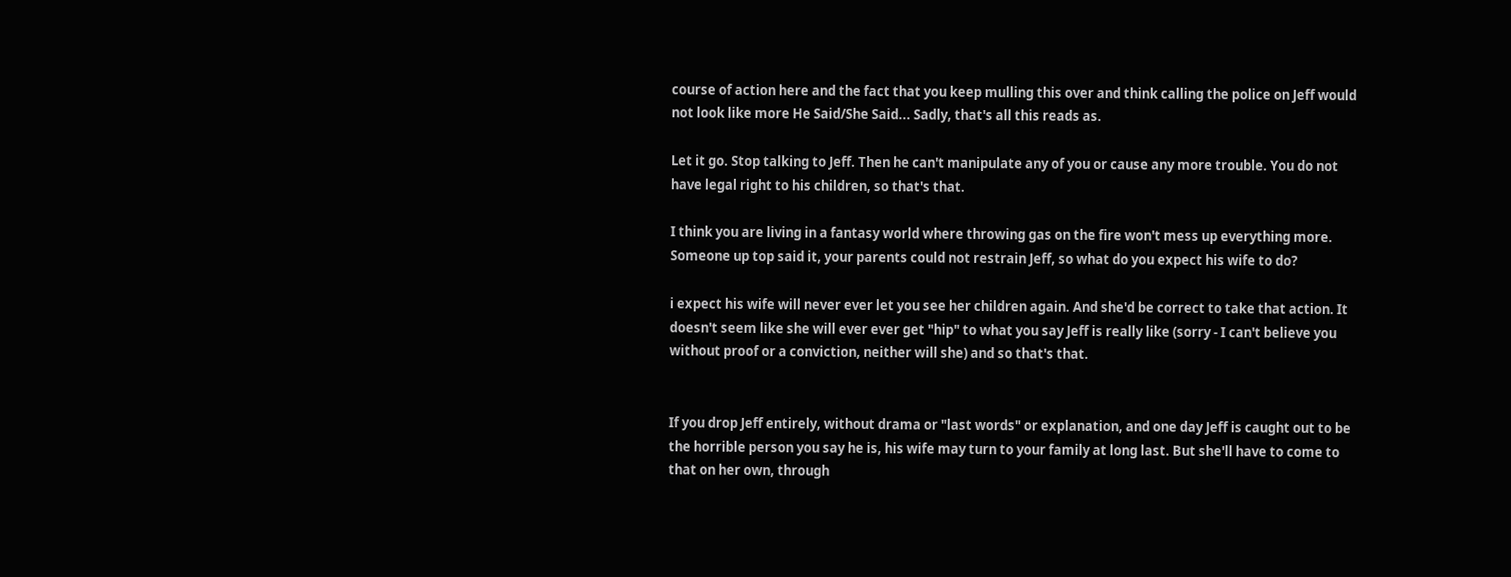course of action here and the fact that you keep mulling this over and think calling the police on Jeff would not look like more He Said/She Said... Sadly, that's all this reads as.

Let it go. Stop talking to Jeff. Then he can't manipulate any of you or cause any more trouble. You do not have legal right to his children, so that's that.

I think you are living in a fantasy world where throwing gas on the fire won't mess up everything more. Someone up top said it, your parents could not restrain Jeff, so what do you expect his wife to do?

i expect his wife will never ever let you see her children again. And she'd be correct to take that action. It doesn't seem like she will ever ever get "hip" to what you say Jeff is really like (sorry - I can't believe you without proof or a conviction, neither will she) and so that's that.


If you drop Jeff entirely, without drama or "last words" or explanation, and one day Jeff is caught out to be the horrible person you say he is, his wife may turn to your family at long last. But she'll have to come to that on her own, through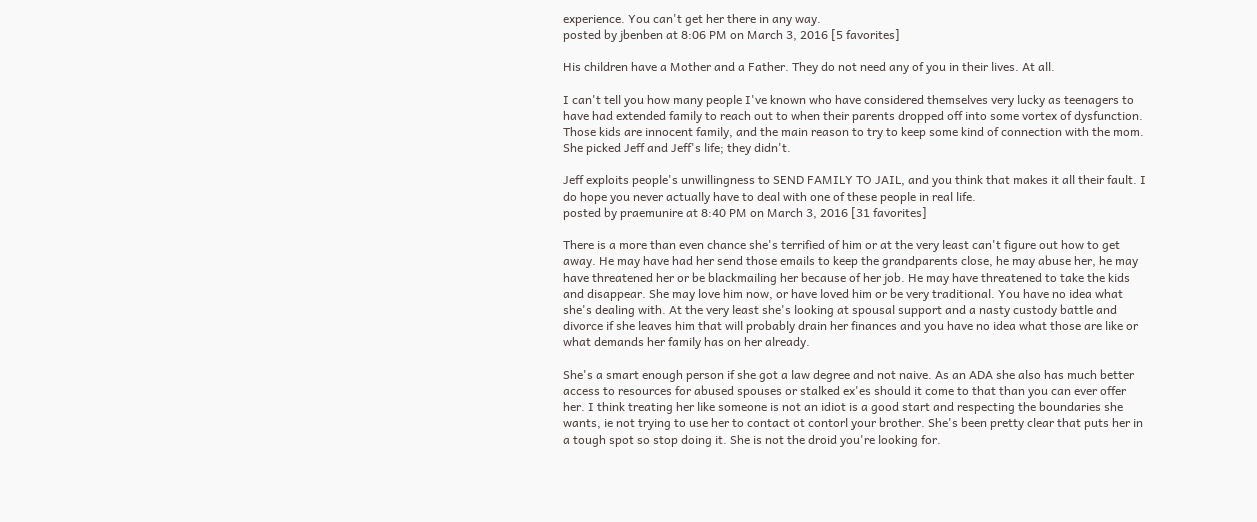experience. You can't get her there in any way.
posted by jbenben at 8:06 PM on March 3, 2016 [5 favorites]

His children have a Mother and a Father. They do not need any of you in their lives. At all.

I can't tell you how many people I've known who have considered themselves very lucky as teenagers to have had extended family to reach out to when their parents dropped off into some vortex of dysfunction. Those kids are innocent family, and the main reason to try to keep some kind of connection with the mom. She picked Jeff and Jeff's life; they didn't.

Jeff exploits people's unwillingness to SEND FAMILY TO JAIL, and you think that makes it all their fault. I do hope you never actually have to deal with one of these people in real life.
posted by praemunire at 8:40 PM on March 3, 2016 [31 favorites]

There is a more than even chance she's terrified of him or at the very least can't figure out how to get away. He may have had her send those emails to keep the grandparents close, he may abuse her, he may have threatened her or be blackmailing her because of her job. He may have threatened to take the kids and disappear. She may love him now, or have loved him or be very traditional. You have no idea what she's dealing with. At the very least she's looking at spousal support and a nasty custody battle and divorce if she leaves him that will probably drain her finances and you have no idea what those are like or what demands her family has on her already.

She's a smart enough person if she got a law degree and not naive. As an ADA she also has much better access to resources for abused spouses or stalked ex'es should it come to that than you can ever offer her. I think treating her like someone is not an idiot is a good start and respecting the boundaries she wants, ie not trying to use her to contact ot contorl your brother. She's been pretty clear that puts her in a tough spot so stop doing it. She is not the droid you're looking for.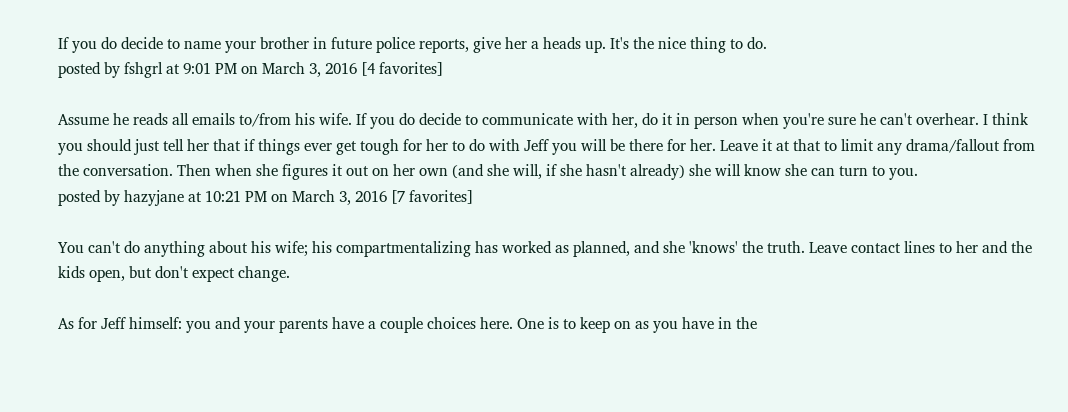If you do decide to name your brother in future police reports, give her a heads up. It's the nice thing to do.
posted by fshgrl at 9:01 PM on March 3, 2016 [4 favorites]

Assume he reads all emails to/from his wife. If you do decide to communicate with her, do it in person when you're sure he can't overhear. I think you should just tell her that if things ever get tough for her to do with Jeff you will be there for her. Leave it at that to limit any drama/fallout from the conversation. Then when she figures it out on her own (and she will, if she hasn't already) she will know she can turn to you.
posted by hazyjane at 10:21 PM on March 3, 2016 [7 favorites]

You can't do anything about his wife; his compartmentalizing has worked as planned, and she 'knows' the truth. Leave contact lines to her and the kids open, but don't expect change.

As for Jeff himself: you and your parents have a couple choices here. One is to keep on as you have in the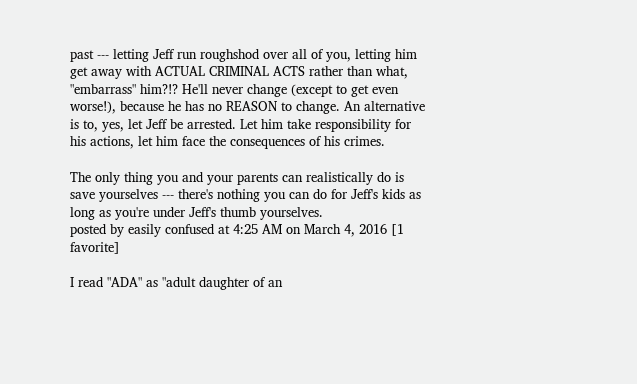past --- letting Jeff run roughshod over all of you, letting him get away with ACTUAL CRIMINAL ACTS rather than what, "embarrass" him?!? He'll never change (except to get even worse!), because he has no REASON to change. An alternative is to, yes, let Jeff be arrested. Let him take responsibility for his actions, let him face the consequences of his crimes.

The only thing you and your parents can realistically do is save yourselves --- there's nothing you can do for Jeff's kids as long as you're under Jeff's thumb yourselves.
posted by easily confused at 4:25 AM on March 4, 2016 [1 favorite]

I read "ADA" as "adult daughter of an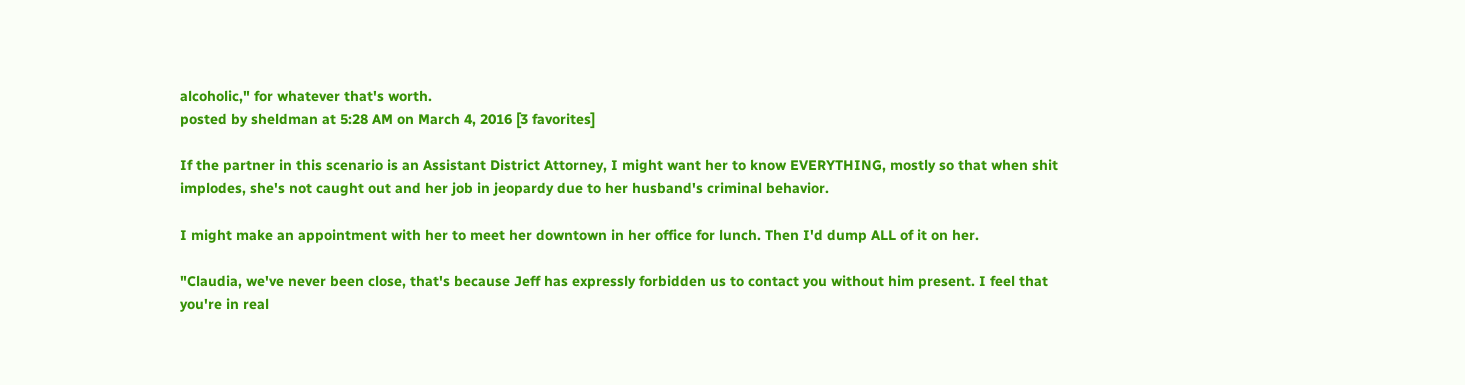alcoholic," for whatever that's worth.
posted by sheldman at 5:28 AM on March 4, 2016 [3 favorites]

If the partner in this scenario is an Assistant District Attorney, I might want her to know EVERYTHING, mostly so that when shit implodes, she's not caught out and her job in jeopardy due to her husband's criminal behavior.

I might make an appointment with her to meet her downtown in her office for lunch. Then I'd dump ALL of it on her.

"Claudia, we've never been close, that's because Jeff has expressly forbidden us to contact you without him present. I feel that you're in real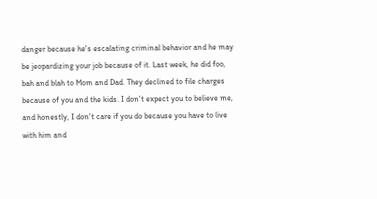danger because he's escalating criminal behavior and he may be jeopardizing your job because of it. Last week, he did foo, bah and blah to Mom and Dad. They declined to file charges because of you and the kids. I don't expect you to believe me, and honestly, I don't care if you do because you have to live with him and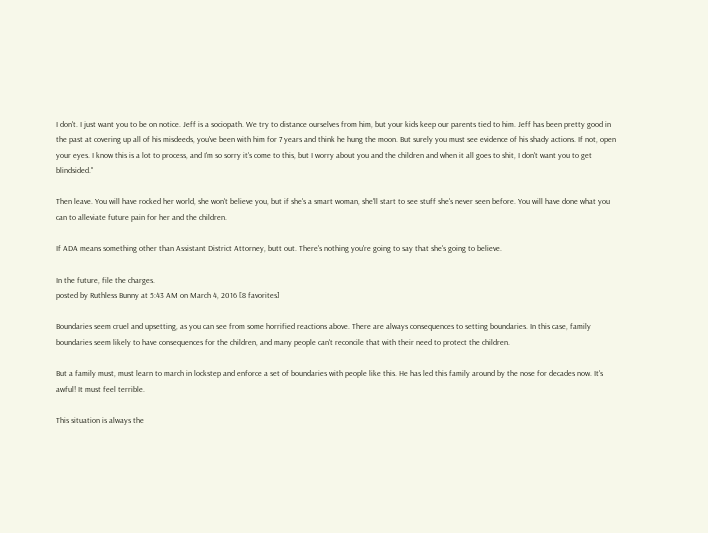I don't. I just want you to be on notice. Jeff is a sociopath. We try to distance ourselves from him, but your kids keep our parents tied to him. Jeff has been pretty good in the past at covering up all of his misdeeds, you've been with him for 7 years and think he hung the moon. But surely you must see evidence of his shady actions. If not, open your eyes. I know this is a lot to process, and I'm so sorry it's come to this, but I worry about you and the children and when it all goes to shit, I don't want you to get blindsided."

Then leave. You will have rocked her world, she won't believe you, but if she's a smart woman, she'll start to see stuff she's never seen before. You will have done what you can to alleviate future pain for her and the children.

If ADA means something other than Assistant District Attorney, butt out. There's nothing you're going to say that she's going to believe.

In the future, file the charges.
posted by Ruthless Bunny at 5:43 AM on March 4, 2016 [8 favorites]

Boundaries seem cruel and upsetting, as you can see from some horrified reactions above. There are always consequences to setting boundaries. In this case, family boundaries seem likely to have consequences for the children, and many people can't reconcile that with their need to protect the children.

But a family must, must learn to march in lockstep and enforce a set of boundaries with people like this. He has led this family around by the nose for decades now. It's awful! It must feel terrible.

This situation is always the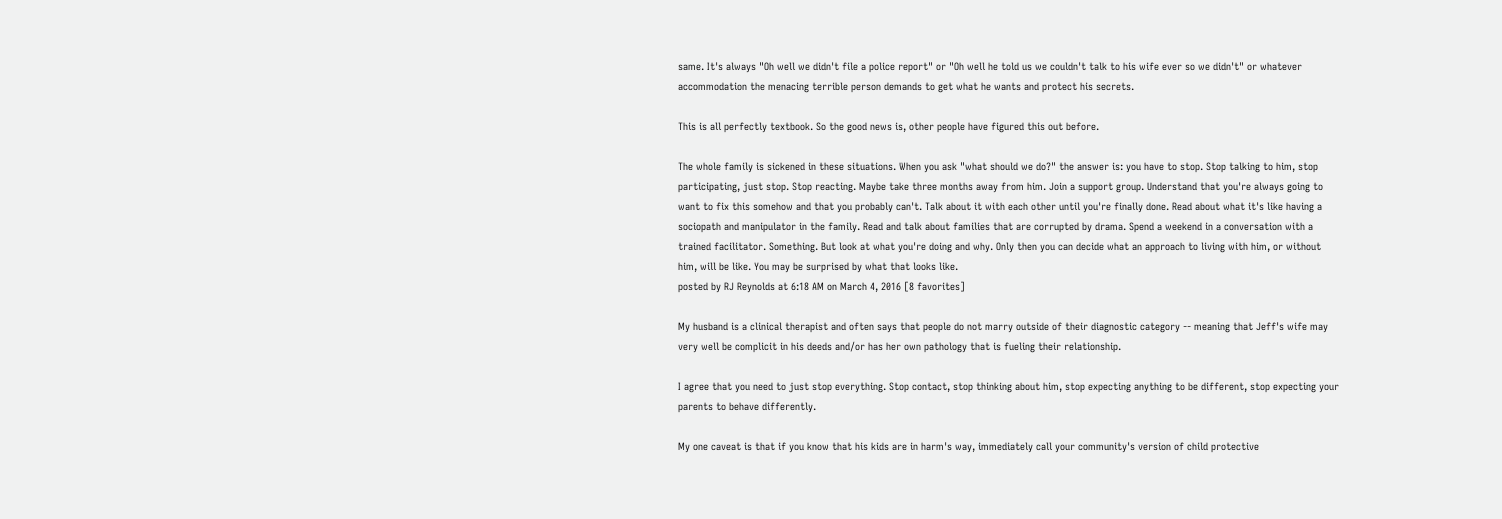same. It's always "Oh well we didn't file a police report" or "Oh well he told us we couldn't talk to his wife ever so we didn't" or whatever accommodation the menacing terrible person demands to get what he wants and protect his secrets.

This is all perfectly textbook. So the good news is, other people have figured this out before.

The whole family is sickened in these situations. When you ask "what should we do?" the answer is: you have to stop. Stop talking to him, stop participating, just stop. Stop reacting. Maybe take three months away from him. Join a support group. Understand that you're always going to want to fix this somehow and that you probably can't. Talk about it with each other until you're finally done. Read about what it's like having a sociopath and manipulator in the family. Read and talk about families that are corrupted by drama. Spend a weekend in a conversation with a trained facilitator. Something. But look at what you're doing and why. Only then you can decide what an approach to living with him, or without him, will be like. You may be surprised by what that looks like.
posted by RJ Reynolds at 6:18 AM on March 4, 2016 [8 favorites]

My husband is a clinical therapist and often says that people do not marry outside of their diagnostic category -- meaning that Jeff's wife may very well be complicit in his deeds and/or has her own pathology that is fueling their relationship.

I agree that you need to just stop everything. Stop contact, stop thinking about him, stop expecting anything to be different, stop expecting your parents to behave differently.

My one caveat is that if you know that his kids are in harm's way, immediately call your community's version of child protective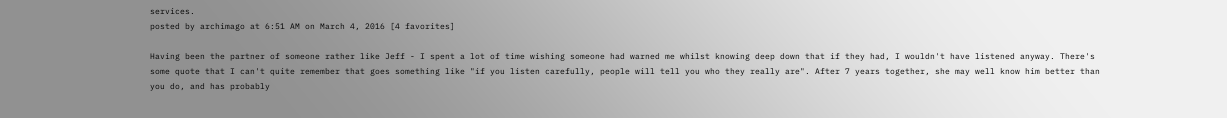services.
posted by archimago at 6:51 AM on March 4, 2016 [4 favorites]

Having been the partner of someone rather like Jeff - I spent a lot of time wishing someone had warned me whilst knowing deep down that if they had, I wouldn't have listened anyway. There's some quote that I can't quite remember that goes something like "if you listen carefully, people will tell you who they really are". After 7 years together, she may well know him better than you do, and has probably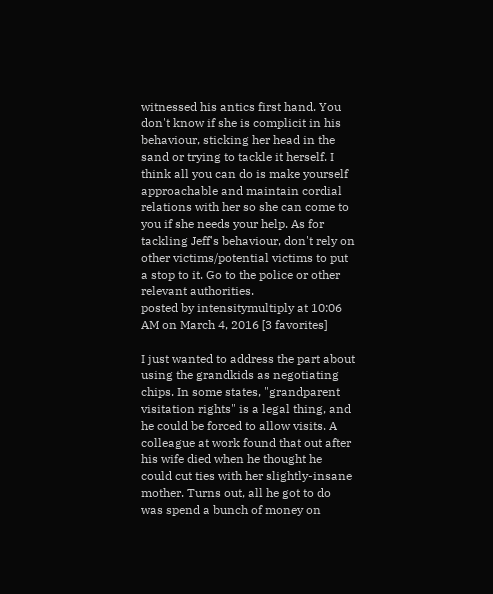witnessed his antics first hand. You don't know if she is complicit in his behaviour, sticking her head in the sand or trying to tackle it herself. I think all you can do is make yourself approachable and maintain cordial relations with her so she can come to you if she needs your help. As for tackling Jeff's behaviour, don't rely on other victims/potential victims to put a stop to it. Go to the police or other relevant authorities.
posted by intensitymultiply at 10:06 AM on March 4, 2016 [3 favorites]

I just wanted to address the part about using the grandkids as negotiating chips. In some states, "grandparent visitation rights" is a legal thing, and he could be forced to allow visits. A colleague at work found that out after his wife died when he thought he could cut ties with her slightly-insane mother. Turns out, all he got to do was spend a bunch of money on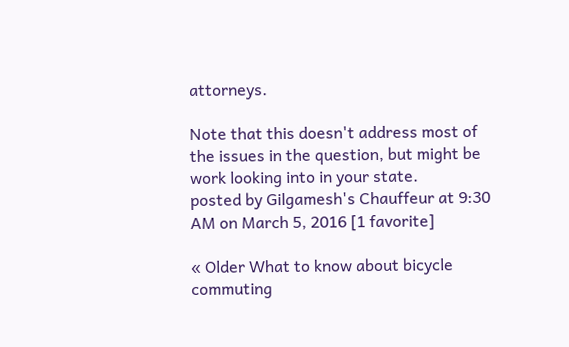attorneys.

Note that this doesn't address most of the issues in the question, but might be work looking into in your state.
posted by Gilgamesh's Chauffeur at 9:30 AM on March 5, 2016 [1 favorite]

« Older What to know about bicycle commuting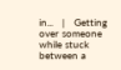in...   |   Getting over someone while stuck between a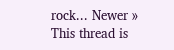rock... Newer »
This thread is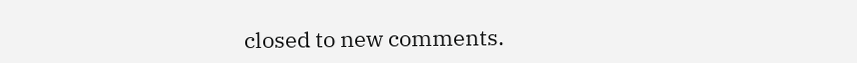closed to new comments.